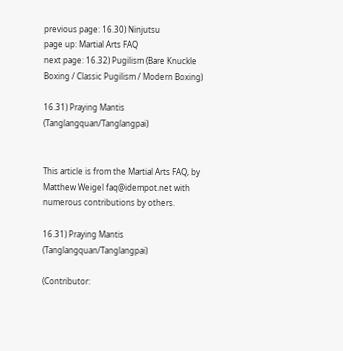previous page: 16.30) Ninjutsu
page up: Martial Arts FAQ
next page: 16.32) Pugilism (Bare Knuckle Boxing / Classic Pugilism / Modern Boxing)

16.31) Praying Mantis (Tanglangquan/Tanglangpai)


This article is from the Martial Arts FAQ, by Matthew Weigel faq@idempot.net with numerous contributions by others.

16.31) Praying Mantis (Tanglangquan/Tanglangpai)

(Contributor: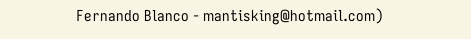Fernando Blanco - mantisking@hotmail.com)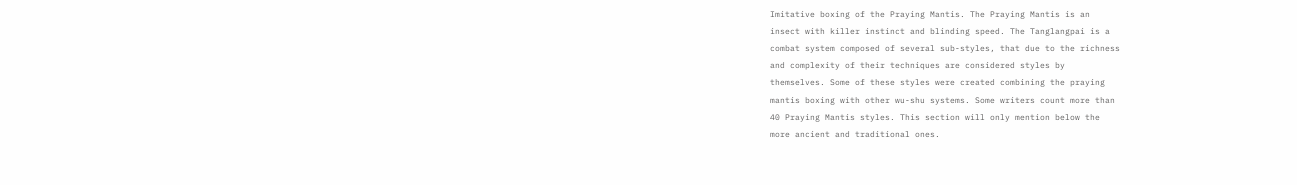Imitative boxing of the Praying Mantis. The Praying Mantis is an
insect with killer instinct and blinding speed. The Tanglangpai is a
combat system composed of several sub-styles, that due to the richness
and complexity of their techniques are considered styles by
themselves. Some of these styles were created combining the praying
mantis boxing with other wu-shu systems. Some writers count more than
40 Praying Mantis styles. This section will only mention below the
more ancient and traditional ones.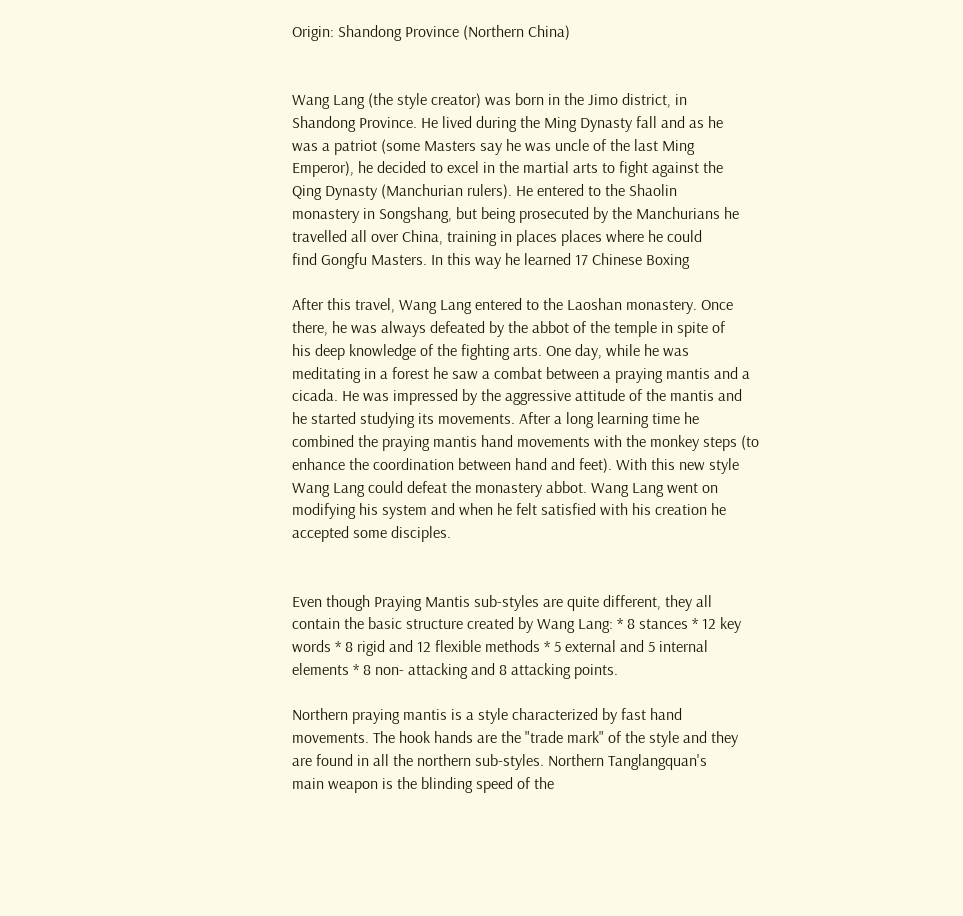Origin: Shandong Province (Northern China)


Wang Lang (the style creator) was born in the Jimo district, in
Shandong Province. He lived during the Ming Dynasty fall and as he
was a patriot (some Masters say he was uncle of the last Ming
Emperor), he decided to excel in the martial arts to fight against the
Qing Dynasty (Manchurian rulers). He entered to the Shaolin
monastery in Songshang, but being prosecuted by the Manchurians he
travelled all over China, training in places places where he could
find Gongfu Masters. In this way he learned 17 Chinese Boxing

After this travel, Wang Lang entered to the Laoshan monastery. Once
there, he was always defeated by the abbot of the temple in spite of
his deep knowledge of the fighting arts. One day, while he was
meditating in a forest he saw a combat between a praying mantis and a
cicada. He was impressed by the aggressive attitude of the mantis and
he started studying its movements. After a long learning time he
combined the praying mantis hand movements with the monkey steps (to
enhance the coordination between hand and feet). With this new style
Wang Lang could defeat the monastery abbot. Wang Lang went on
modifying his system and when he felt satisfied with his creation he
accepted some disciples.


Even though Praying Mantis sub-styles are quite different, they all
contain the basic structure created by Wang Lang: * 8 stances * 12 key
words * 8 rigid and 12 flexible methods * 5 external and 5 internal
elements * 8 non- attacking and 8 attacking points.

Northern praying mantis is a style characterized by fast hand
movements. The hook hands are the "trade mark" of the style and they
are found in all the northern sub-styles. Northern Tanglangquan's
main weapon is the blinding speed of the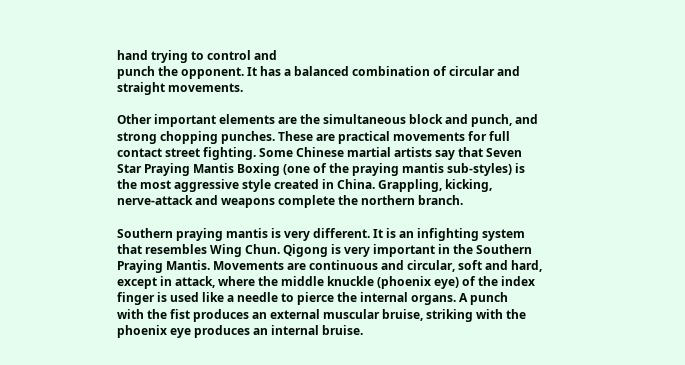hand trying to control and
punch the opponent. It has a balanced combination of circular and
straight movements.

Other important elements are the simultaneous block and punch, and
strong chopping punches. These are practical movements for full
contact street fighting. Some Chinese martial artists say that Seven
Star Praying Mantis Boxing (one of the praying mantis sub-styles) is
the most aggressive style created in China. Grappling, kicking,
nerve-attack and weapons complete the northern branch.

Southern praying mantis is very different. It is an infighting system
that resembles Wing Chun. Qigong is very important in the Southern
Praying Mantis. Movements are continuous and circular, soft and hard,
except in attack, where the middle knuckle (phoenix eye) of the index
finger is used like a needle to pierce the internal organs. A punch
with the fist produces an external muscular bruise, striking with the
phoenix eye produces an internal bruise.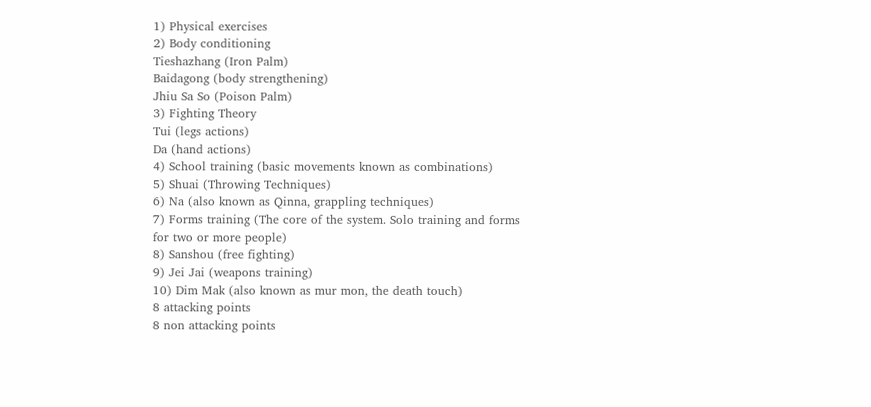1) Physical exercises
2) Body conditioning
Tieshazhang (Iron Palm)
Baidagong (body strengthening)
Jhiu Sa So (Poison Palm)
3) Fighting Theory
Tui (legs actions)
Da (hand actions)
4) School training (basic movements known as combinations)
5) Shuai (Throwing Techniques)
6) Na (also known as Qinna, grappling techniques)
7) Forms training (The core of the system. Solo training and forms
for two or more people)
8) Sanshou (free fighting)
9) Jei Jai (weapons training)
10) Dim Mak (also known as mur mon, the death touch)
8 attacking points
8 non attacking points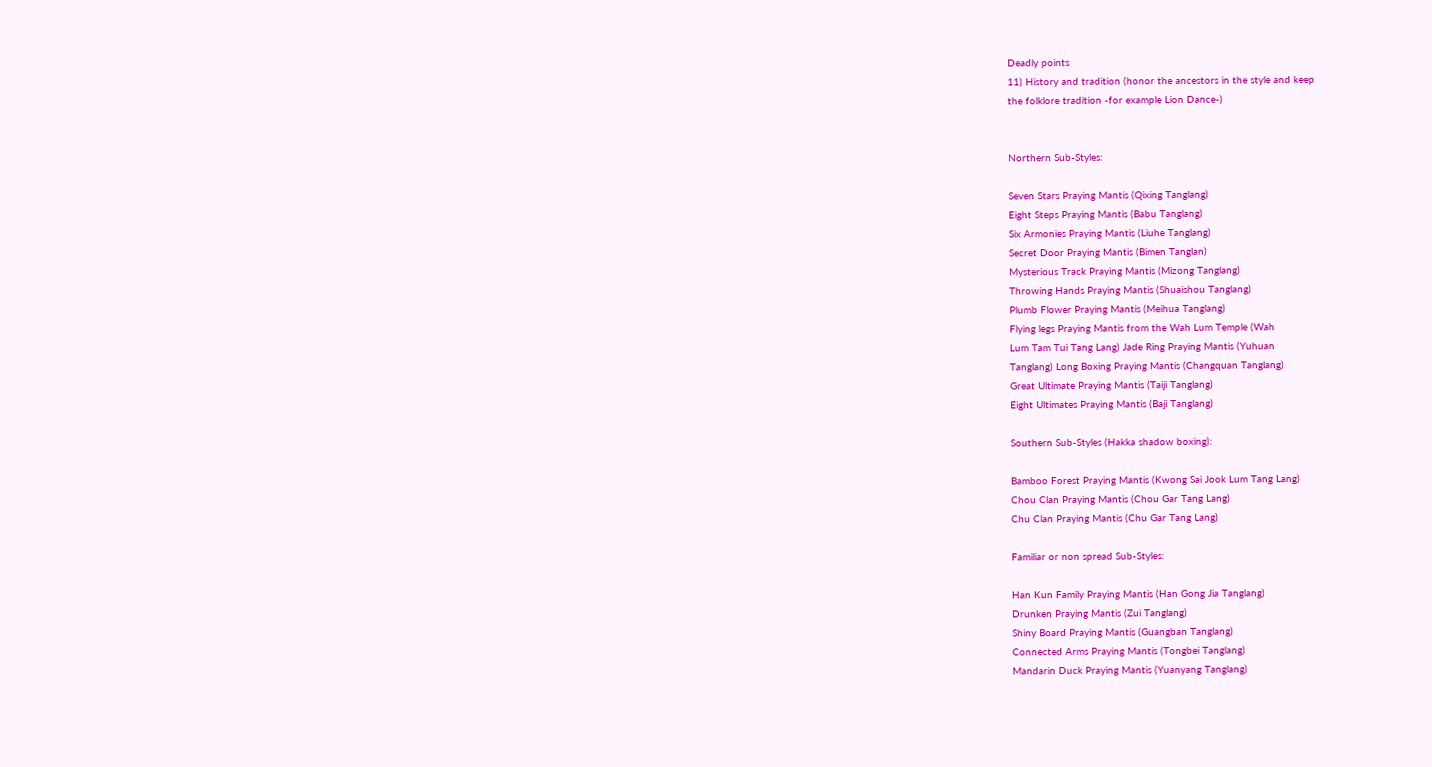Deadly points
11) History and tradition (honor the ancestors in the style and keep
the folklore tradition -for example Lion Dance-)


Northern Sub-Styles:

Seven Stars Praying Mantis (Qixing Tanglang)
Eight Steps Praying Mantis (Babu Tanglang)
Six Armonies Praying Mantis (Liuhe Tanglang)
Secret Door Praying Mantis (Bimen Tanglan)
Mysterious Track Praying Mantis (Mizong Tanglang)
Throwing Hands Praying Mantis (Shuaishou Tanglang)
Plumb Flower Praying Mantis (Meihua Tanglang)
Flying legs Praying Mantis from the Wah Lum Temple (Wah
Lum Tam Tui Tang Lang) Jade Ring Praying Mantis (Yuhuan
Tanglang) Long Boxing Praying Mantis (Changquan Tanglang)
Great Ultimate Praying Mantis (Taiji Tanglang)
Eight Ultimates Praying Mantis (Baji Tanglang)

Southern Sub-Styles (Hakka shadow boxing):

Bamboo Forest Praying Mantis (Kwong Sai Jook Lum Tang Lang)
Chou Clan Praying Mantis (Chou Gar Tang Lang)
Chu Clan Praying Mantis (Chu Gar Tang Lang)

Familiar or non spread Sub-Styles:

Han Kun Family Praying Mantis (Han Gong Jia Tanglang)
Drunken Praying Mantis (Zui Tanglang)
Shiny Board Praying Mantis (Guangban Tanglang)
Connected Arms Praying Mantis (Tongbei Tanglang)
Mandarin Duck Praying Mantis (Yuanyang Tanglang)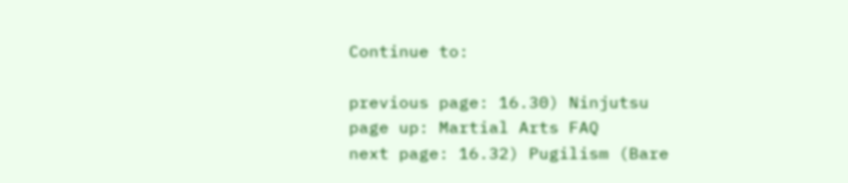Continue to:

previous page: 16.30) Ninjutsu
page up: Martial Arts FAQ
next page: 16.32) Pugilism (Bare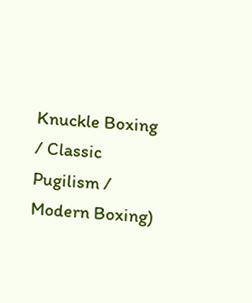Knuckle Boxing / Classic Pugilism / Modern Boxing)